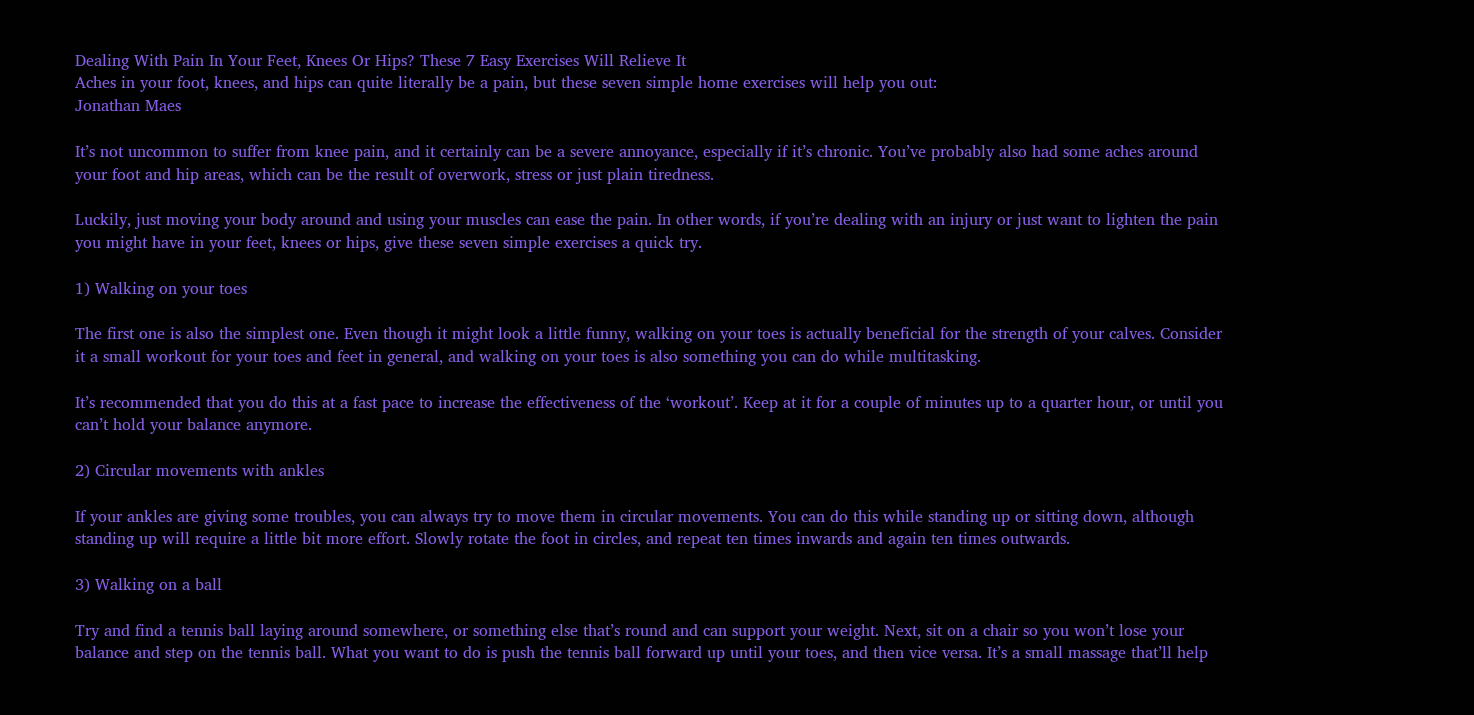Dealing With Pain In Your Feet, Knees Or Hips? These 7 Easy Exercises Will Relieve It
Aches in your foot, knees, and hips can quite literally be a pain, but these seven simple home exercises will help you out:
Jonathan Maes

It’s not uncommon to suffer from knee pain, and it certainly can be a severe annoyance, especially if it’s chronic. You’ve probably also had some aches around your foot and hip areas, which can be the result of overwork, stress or just plain tiredness.

Luckily, just moving your body around and using your muscles can ease the pain. In other words, if you’re dealing with an injury or just want to lighten the pain you might have in your feet, knees or hips, give these seven simple exercises a quick try.

1) Walking on your toes

The first one is also the simplest one. Even though it might look a little funny, walking on your toes is actually beneficial for the strength of your calves. Consider it a small workout for your toes and feet in general, and walking on your toes is also something you can do while multitasking.

It’s recommended that you do this at a fast pace to increase the effectiveness of the ‘workout’. Keep at it for a couple of minutes up to a quarter hour, or until you can’t hold your balance anymore.

2) Circular movements with ankles

If your ankles are giving some troubles, you can always try to move them in circular movements. You can do this while standing up or sitting down, although standing up will require a little bit more effort. Slowly rotate the foot in circles, and repeat ten times inwards and again ten times outwards.

3) Walking on a ball

Try and find a tennis ball laying around somewhere, or something else that’s round and can support your weight. Next, sit on a chair so you won’t lose your balance and step on the tennis ball. What you want to do is push the tennis ball forward up until your toes, and then vice versa. It’s a small massage that’ll help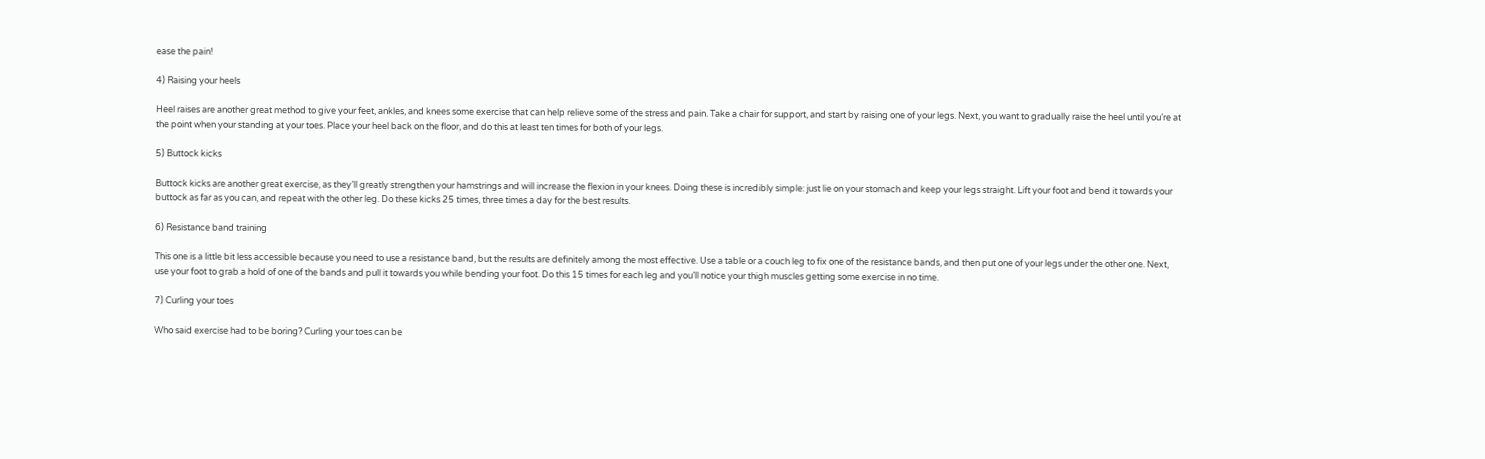ease the pain!

4) Raising your heels

Heel raises are another great method to give your feet, ankles, and knees some exercise that can help relieve some of the stress and pain. Take a chair for support, and start by raising one of your legs. Next, you want to gradually raise the heel until you’re at the point when your standing at your toes. Place your heel back on the floor, and do this at least ten times for both of your legs.

5) Buttock kicks

Buttock kicks are another great exercise, as they’ll greatly strengthen your hamstrings and will increase the flexion in your knees. Doing these is incredibly simple: just lie on your stomach and keep your legs straight. Lift your foot and bend it towards your buttock as far as you can, and repeat with the other leg. Do these kicks 25 times, three times a day for the best results.

6) Resistance band training

This one is a little bit less accessible because you need to use a resistance band, but the results are definitely among the most effective. Use a table or a couch leg to fix one of the resistance bands, and then put one of your legs under the other one. Next, use your foot to grab a hold of one of the bands and pull it towards you while bending your foot. Do this 15 times for each leg and you’ll notice your thigh muscles getting some exercise in no time.

7) Curling your toes

Who said exercise had to be boring? Curling your toes can be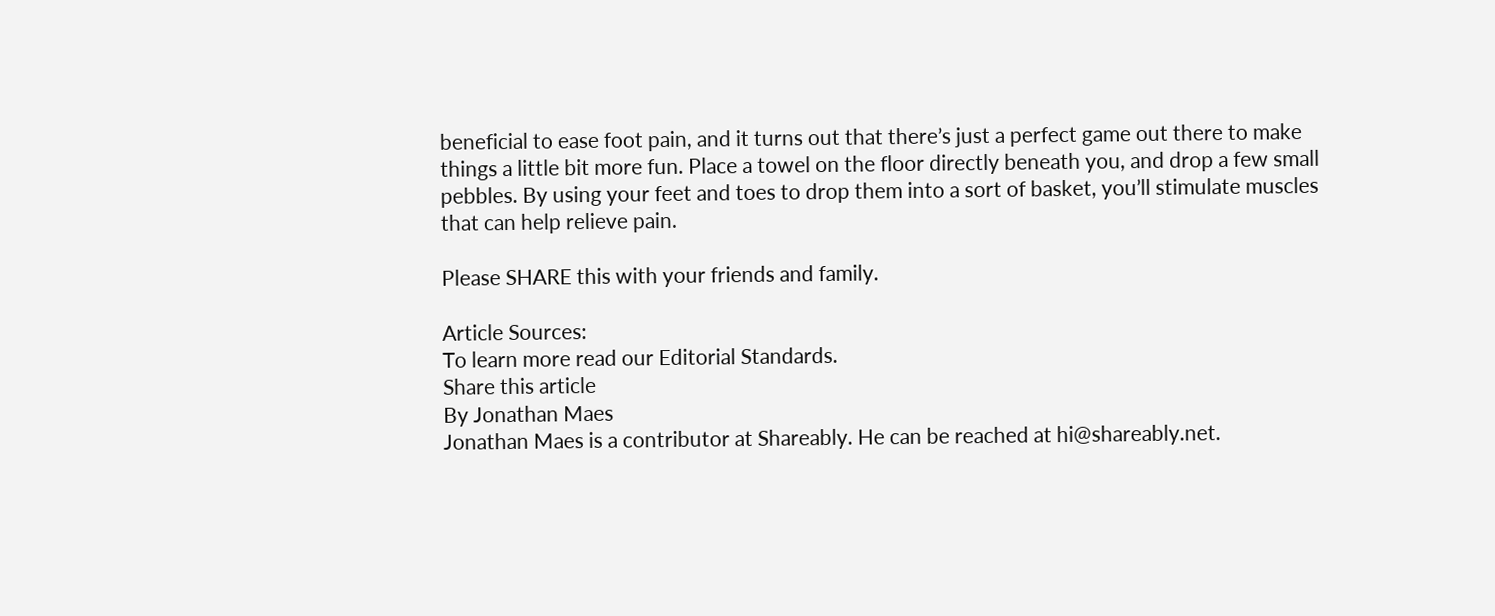beneficial to ease foot pain, and it turns out that there’s just a perfect game out there to make things a little bit more fun. Place a towel on the floor directly beneath you, and drop a few small pebbles. By using your feet and toes to drop them into a sort of basket, you’ll stimulate muscles that can help relieve pain.

Please SHARE this with your friends and family.

Article Sources:
To learn more read our Editorial Standards.
Share this article
By Jonathan Maes
Jonathan Maes is a contributor at Shareably. He can be reached at hi@shareably.net.